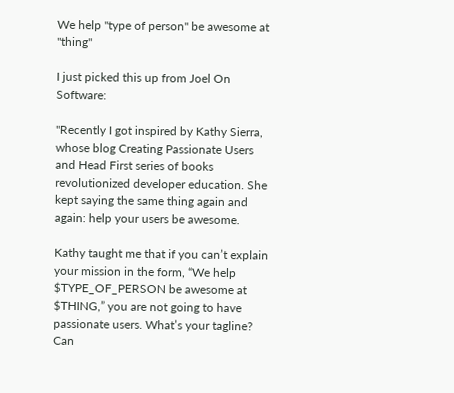We help "type of person" be awesome at "thing"

I just picked this up from Joel On Software:

"Recently I got inspired by Kathy Sierra, whose blog Creating Passionate Users and Head First series of books revolutionized developer education. She kept saying the same thing again and again: help your users be awesome.

Kathy taught me that if you can’t explain your mission in the form, “We help $TYPE_OF_PERSON be awesome at $THING,” you are not going to have passionate users. What’s your tagline? Can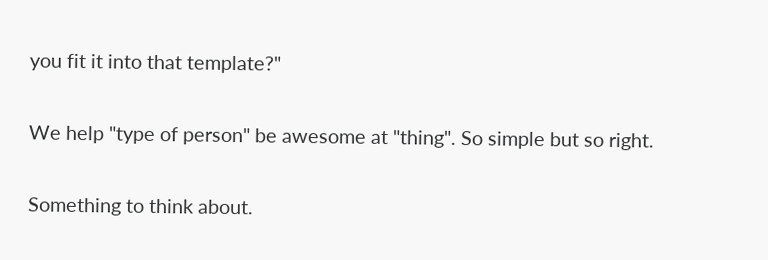you fit it into that template?"

We help "type of person" be awesome at "thing". So simple but so right.

Something to think about.